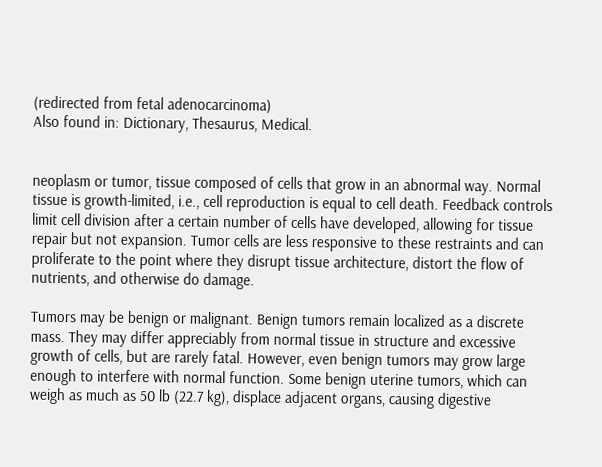(redirected from fetal adenocarcinoma)
Also found in: Dictionary, Thesaurus, Medical.


neoplasm or tumor, tissue composed of cells that grow in an abnormal way. Normal tissue is growth-limited, i.e., cell reproduction is equal to cell death. Feedback controls limit cell division after a certain number of cells have developed, allowing for tissue repair but not expansion. Tumor cells are less responsive to these restraints and can proliferate to the point where they disrupt tissue architecture, distort the flow of nutrients, and otherwise do damage.

Tumors may be benign or malignant. Benign tumors remain localized as a discrete mass. They may differ appreciably from normal tissue in structure and excessive growth of cells, but are rarely fatal. However, even benign tumors may grow large enough to interfere with normal function. Some benign uterine tumors, which can weigh as much as 50 lb (22.7 kg), displace adjacent organs, causing digestive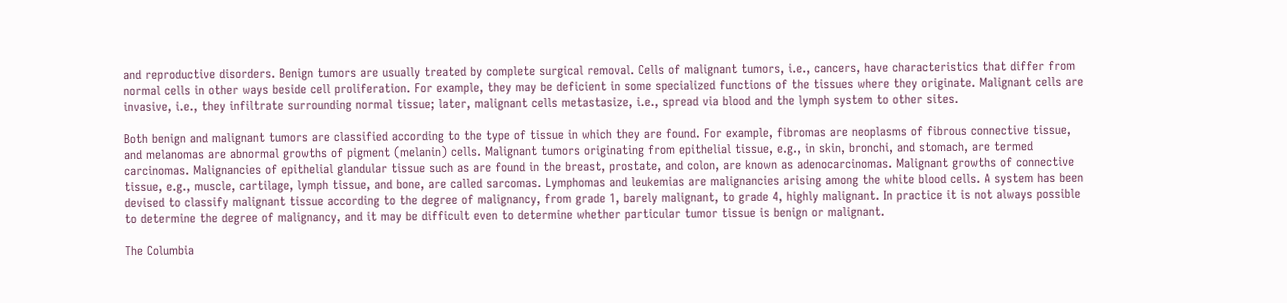and reproductive disorders. Benign tumors are usually treated by complete surgical removal. Cells of malignant tumors, i.e., cancers, have characteristics that differ from normal cells in other ways beside cell proliferation. For example, they may be deficient in some specialized functions of the tissues where they originate. Malignant cells are invasive, i.e., they infiltrate surrounding normal tissue; later, malignant cells metastasize, i.e., spread via blood and the lymph system to other sites.

Both benign and malignant tumors are classified according to the type of tissue in which they are found. For example, fibromas are neoplasms of fibrous connective tissue, and melanomas are abnormal growths of pigment (melanin) cells. Malignant tumors originating from epithelial tissue, e.g., in skin, bronchi, and stomach, are termed carcinomas. Malignancies of epithelial glandular tissue such as are found in the breast, prostate, and colon, are known as adenocarcinomas. Malignant growths of connective tissue, e.g., muscle, cartilage, lymph tissue, and bone, are called sarcomas. Lymphomas and leukemias are malignancies arising among the white blood cells. A system has been devised to classify malignant tissue according to the degree of malignancy, from grade 1, barely malignant, to grade 4, highly malignant. In practice it is not always possible to determine the degree of malignancy, and it may be difficult even to determine whether particular tumor tissue is benign or malignant.

The Columbia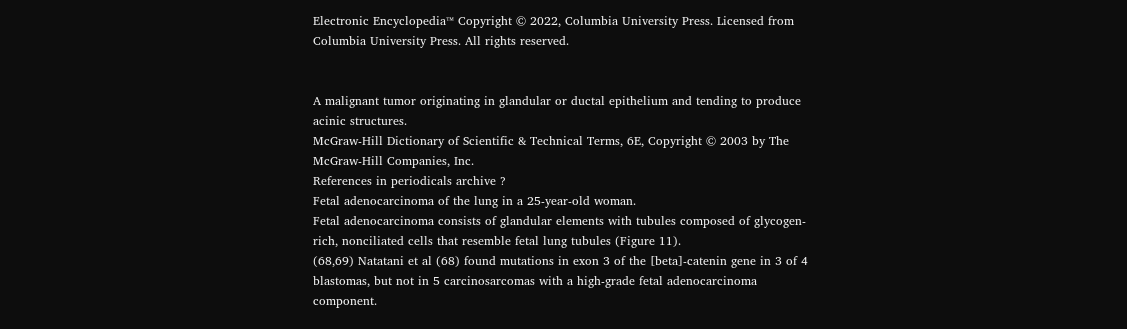Electronic Encyclopedia™ Copyright © 2022, Columbia University Press. Licensed from Columbia University Press. All rights reserved.


A malignant tumor originating in glandular or ductal epithelium and tending to produce acinic structures.
McGraw-Hill Dictionary of Scientific & Technical Terms, 6E, Copyright © 2003 by The McGraw-Hill Companies, Inc.
References in periodicals archive ?
Fetal adenocarcinoma of the lung in a 25-year-old woman.
Fetal adenocarcinoma consists of glandular elements with tubules composed of glycogen-rich, nonciliated cells that resemble fetal lung tubules (Figure 11).
(68,69) Natatani et al (68) found mutations in exon 3 of the [beta]-catenin gene in 3 of 4 blastomas, but not in 5 carcinosarcomas with a high-grade fetal adenocarcinoma component.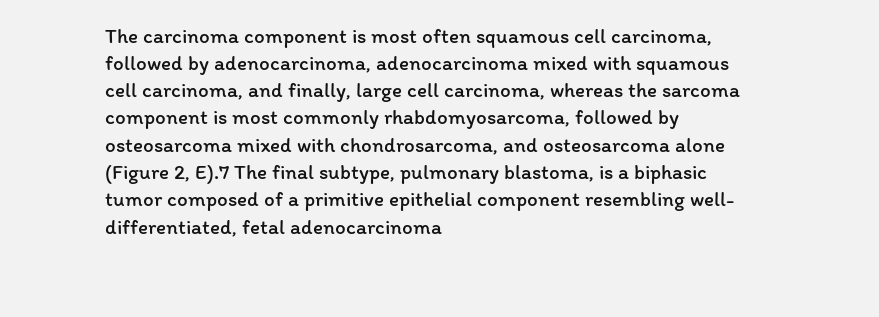The carcinoma component is most often squamous cell carcinoma, followed by adenocarcinoma, adenocarcinoma mixed with squamous cell carcinoma, and finally, large cell carcinoma, whereas the sarcoma component is most commonly rhabdomyosarcoma, followed by osteosarcoma mixed with chondrosarcoma, and osteosarcoma alone (Figure 2, E).7 The final subtype, pulmonary blastoma, is a biphasic tumor composed of a primitive epithelial component resembling well-differentiated, fetal adenocarcinoma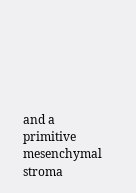and a primitive mesenchymal stroma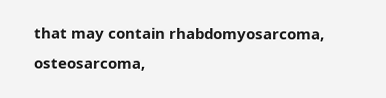that may contain rhabdomyosarcoma, osteosarcoma,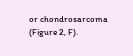or chondrosarcoma (Figure 2, F).